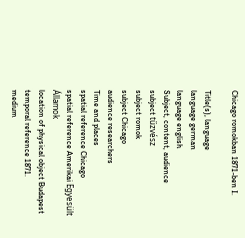Chicago romokban 1871-ben I.

Title(s), language
language german
language english
Subject, content, audience
subject tűzvész
subject romok
subject Chicago
audience researchers
Time and places
spatial reference Chicago
spatial reference Amerikai Egyesült Államok
location of physical object Budapest
temporal reference 1871.
medium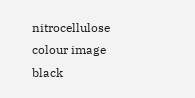nitrocellulose
colour image black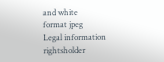and white
format jpeg
Legal information
rightsholder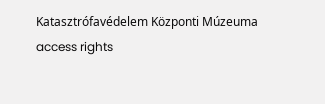Katasztrófavédelem Központi Múzeuma
access rights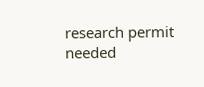research permit needed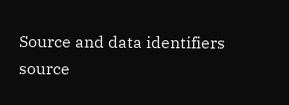Source and data identifiers
source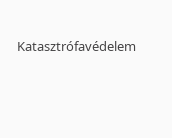Katasztrófavédelem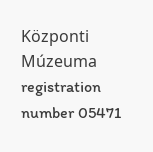Központi Múzeuma
registration number 05471